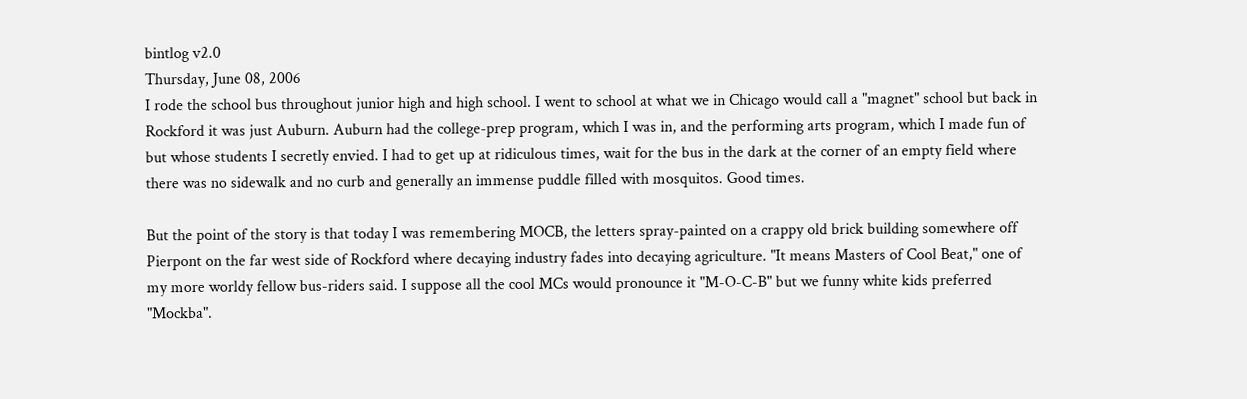bintlog v2.0
Thursday, June 08, 2006
I rode the school bus throughout junior high and high school. I went to school at what we in Chicago would call a "magnet" school but back in Rockford it was just Auburn. Auburn had the college-prep program, which I was in, and the performing arts program, which I made fun of but whose students I secretly envied. I had to get up at ridiculous times, wait for the bus in the dark at the corner of an empty field where there was no sidewalk and no curb and generally an immense puddle filled with mosquitos. Good times.

But the point of the story is that today I was remembering MOCB, the letters spray-painted on a crappy old brick building somewhere off Pierpont on the far west side of Rockford where decaying industry fades into decaying agriculture. "It means Masters of Cool Beat," one of my more worldy fellow bus-riders said. I suppose all the cool MCs would pronounce it "M-O-C-B" but we funny white kids preferred "Mockba".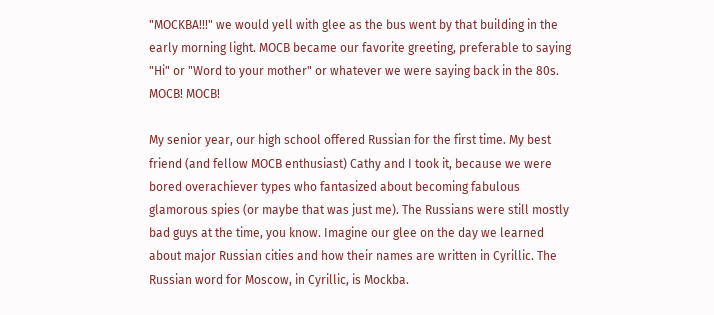"MOCKBA!!!" we would yell with glee as the bus went by that building in the early morning light. MOCB became our favorite greeting, preferable to saying "Hi" or "Word to your mother" or whatever we were saying back in the 80s. MOCB! MOCB!

My senior year, our high school offered Russian for the first time. My best friend (and fellow MOCB enthusiast) Cathy and I took it, because we were bored overachiever types who fantasized about becoming fabulous glamorous spies (or maybe that was just me). The Russians were still mostly bad guys at the time, you know. Imagine our glee on the day we learned about major Russian cities and how their names are written in Cyrillic. The Russian word for Moscow, in Cyrillic, is Mockba.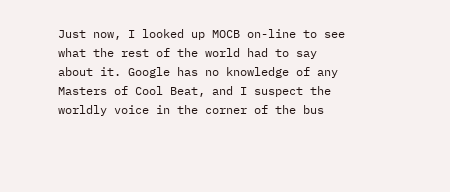Just now, I looked up MOCB on-line to see what the rest of the world had to say about it. Google has no knowledge of any Masters of Cool Beat, and I suspect the worldly voice in the corner of the bus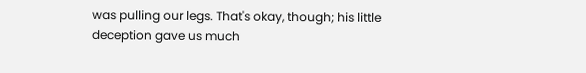was pulling our legs. That's okay, though; his little deception gave us much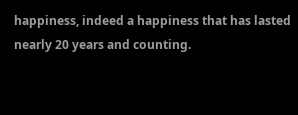happiness, indeed a happiness that has lasted nearly 20 years and counting.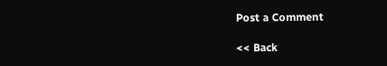Post a Comment

<< Back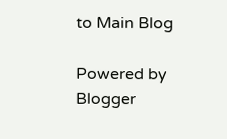to Main Blog

Powered by Blogger